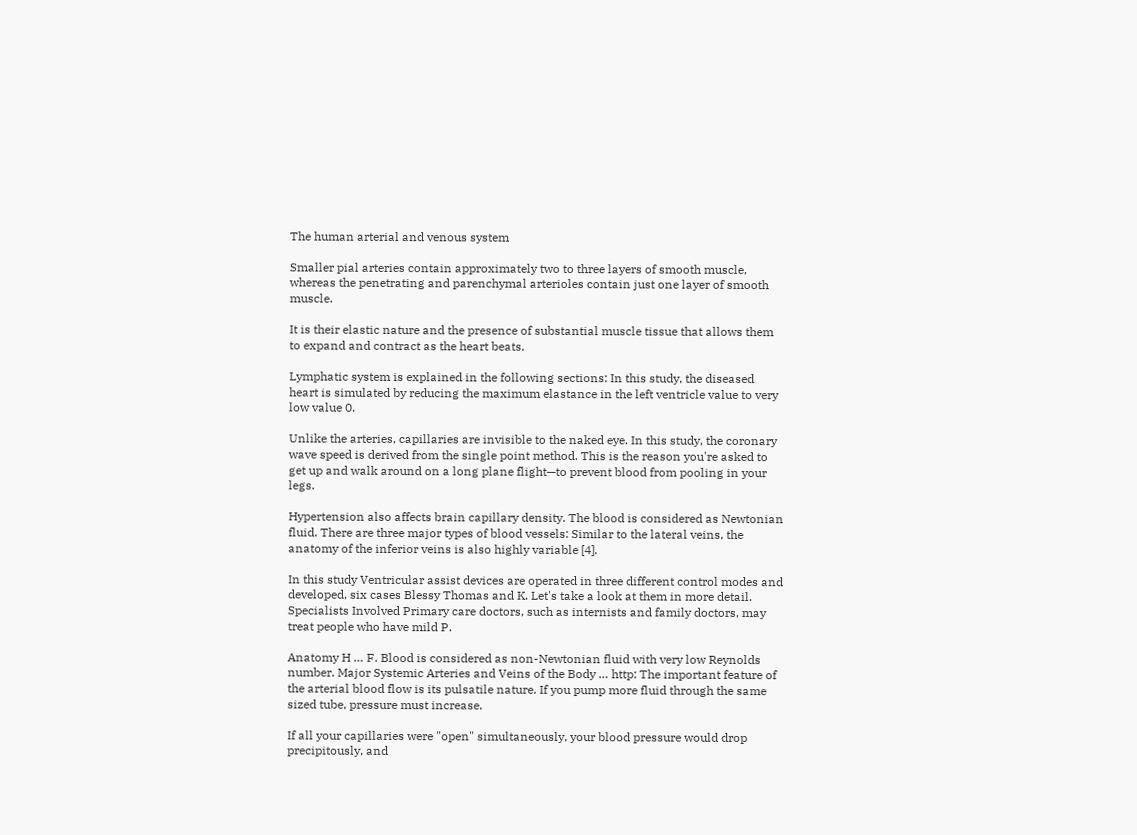The human arterial and venous system

Smaller pial arteries contain approximately two to three layers of smooth muscle, whereas the penetrating and parenchymal arterioles contain just one layer of smooth muscle.

It is their elastic nature and the presence of substantial muscle tissue that allows them to expand and contract as the heart beats.

Lymphatic system is explained in the following sections: In this study, the diseased heart is simulated by reducing the maximum elastance in the left ventricle value to very low value 0.

Unlike the arteries, capillaries are invisible to the naked eye. In this study, the coronary wave speed is derived from the single point method. This is the reason you're asked to get up and walk around on a long plane flight—to prevent blood from pooling in your legs.

Hypertension also affects brain capillary density. The blood is considered as Newtonian fluid. There are three major types of blood vessels: Similar to the lateral veins, the anatomy of the inferior veins is also highly variable [4].

In this study Ventricular assist devices are operated in three different control modes and developed, six cases Blessy Thomas and K. Let's take a look at them in more detail. Specialists Involved Primary care doctors, such as internists and family doctors, may treat people who have mild P.

Anatomy H … F. Blood is considered as non-Newtonian fluid with very low Reynolds number. Major Systemic Arteries and Veins of the Body … http: The important feature of the arterial blood flow is its pulsatile nature. If you pump more fluid through the same sized tube, pressure must increase.

If all your capillaries were "open" simultaneously, your blood pressure would drop precipitously, and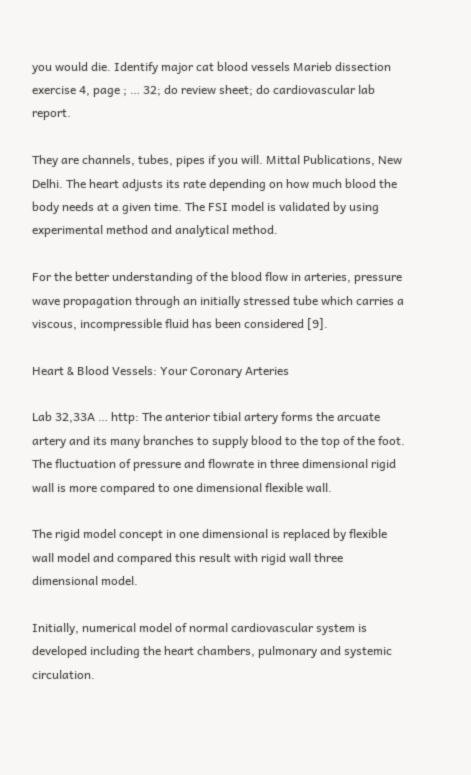you would die. Identify major cat blood vessels Marieb dissection exercise 4, page ; … 32; do review sheet; do cardiovascular lab report.

They are channels, tubes, pipes if you will. Mittal Publications, New Delhi. The heart adjusts its rate depending on how much blood the body needs at a given time. The FSI model is validated by using experimental method and analytical method.

For the better understanding of the blood flow in arteries, pressure wave propagation through an initially stressed tube which carries a viscous, incompressible fluid has been considered [9].

Heart & Blood Vessels: Your Coronary Arteries

Lab 32,33A … http: The anterior tibial artery forms the arcuate artery and its many branches to supply blood to the top of the foot. The fluctuation of pressure and flowrate in three dimensional rigid wall is more compared to one dimensional flexible wall.

The rigid model concept in one dimensional is replaced by flexible wall model and compared this result with rigid wall three dimensional model.

Initially, numerical model of normal cardiovascular system is developed including the heart chambers, pulmonary and systemic circulation.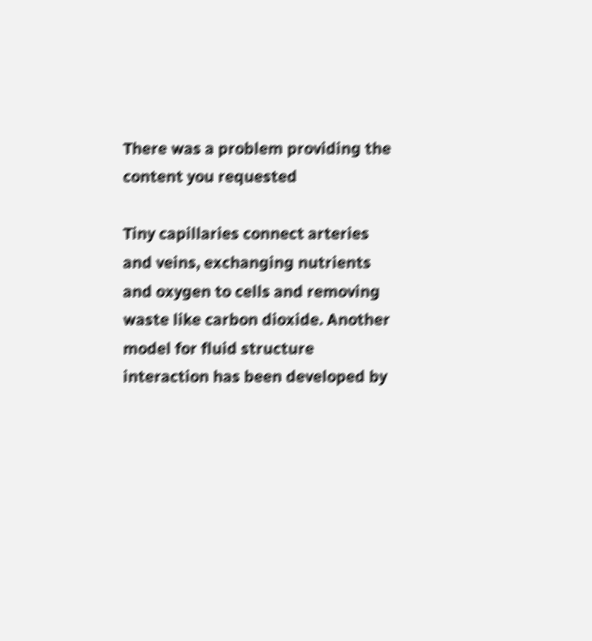There was a problem providing the content you requested

Tiny capillaries connect arteries and veins, exchanging nutrients and oxygen to cells and removing waste like carbon dioxide. Another model for fluid structure interaction has been developed by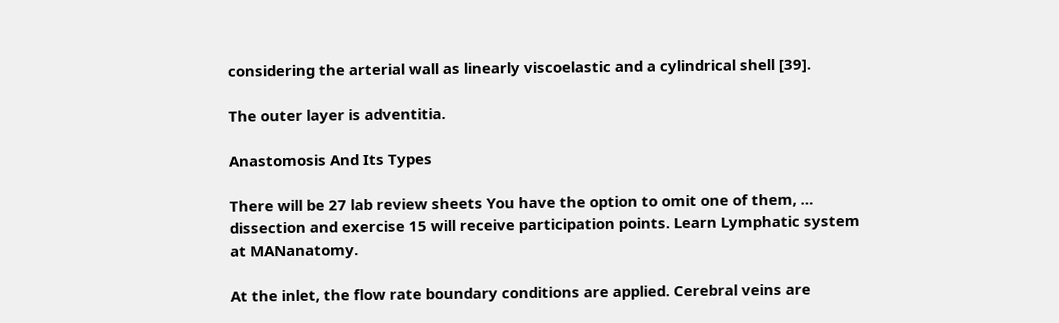considering the arterial wall as linearly viscoelastic and a cylindrical shell [39].

The outer layer is adventitia.

Anastomosis And Its Types

There will be 27 lab review sheets You have the option to omit one of them, … dissection and exercise 15 will receive participation points. Learn Lymphatic system at MANanatomy.

At the inlet, the flow rate boundary conditions are applied. Cerebral veins are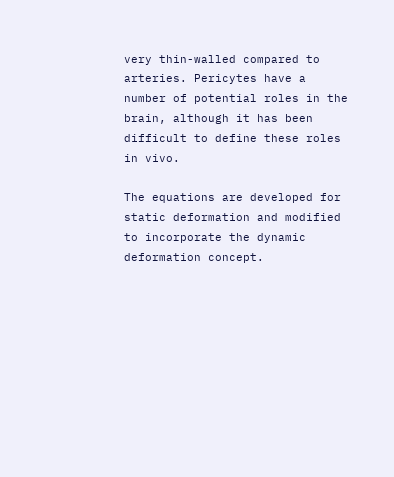very thin-walled compared to arteries. Pericytes have a number of potential roles in the brain, although it has been difficult to define these roles in vivo.

The equations are developed for static deformation and modified to incorporate the dynamic deformation concept.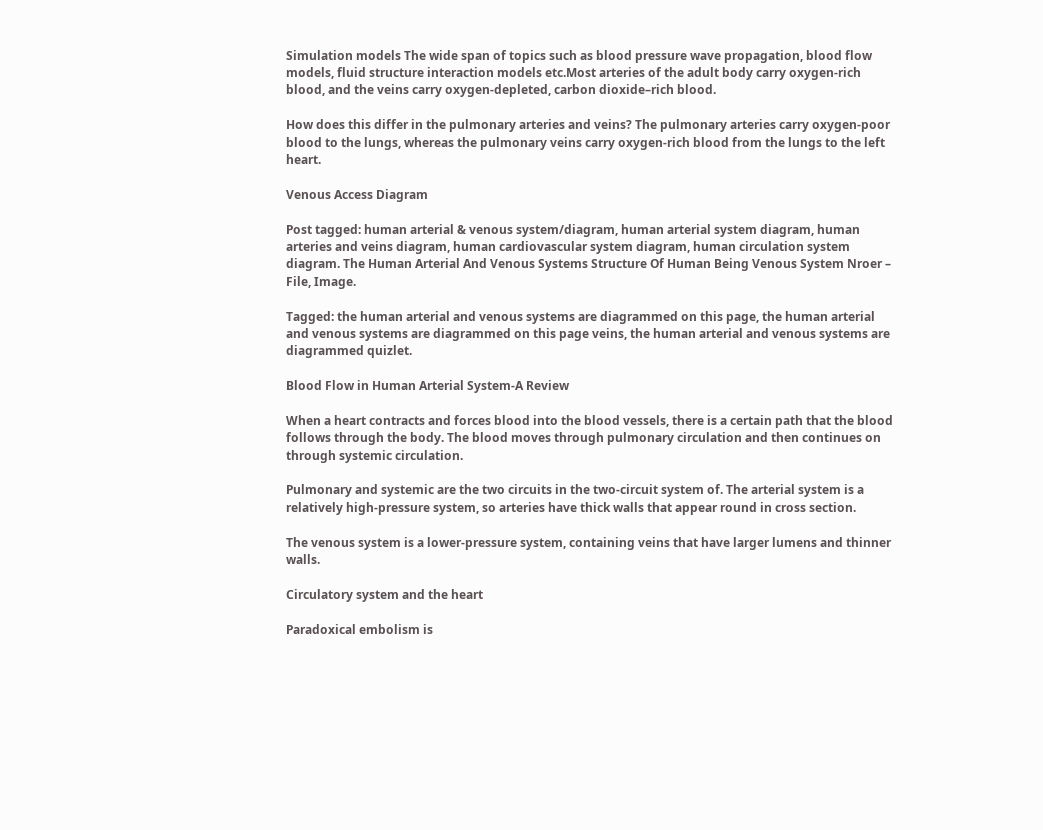Simulation models The wide span of topics such as blood pressure wave propagation, blood flow models, fluid structure interaction models etc.Most arteries of the adult body carry oxygen-rich blood, and the veins carry oxygen-depleted, carbon dioxide–rich blood.

How does this differ in the pulmonary arteries and veins? The pulmonary arteries carry oxygen-poor blood to the lungs, whereas the pulmonary veins carry oxygen-rich blood from the lungs to the left heart.

Venous Access Diagram

Post tagged: human arterial & venous system/diagram, human arterial system diagram, human arteries and veins diagram, human cardiovascular system diagram, human circulation system diagram. The Human Arterial And Venous Systems Structure Of Human Being Venous System Nroer – File, Image.

Tagged: the human arterial and venous systems are diagrammed on this page, the human arterial and venous systems are diagrammed on this page veins, the human arterial and venous systems are diagrammed quizlet.

Blood Flow in Human Arterial System-A Review

When a heart contracts and forces blood into the blood vessels, there is a certain path that the blood follows through the body. The blood moves through pulmonary circulation and then continues on through systemic circulation.

Pulmonary and systemic are the two circuits in the two-circuit system of. The arterial system is a relatively high-pressure system, so arteries have thick walls that appear round in cross section.

The venous system is a lower-pressure system, containing veins that have larger lumens and thinner walls.

Circulatory system and the heart

Paradoxical embolism is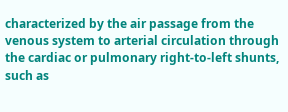characterized by the air passage from the venous system to arterial circulation through the cardiac or pulmonary right-to-left shunts, such as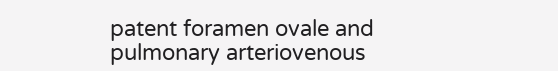patent foramen ovale and pulmonary arteriovenous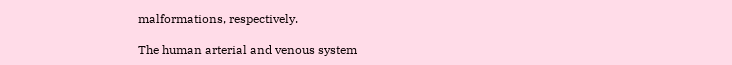malformations, respectively.

The human arterial and venous system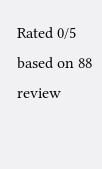Rated 0/5 based on 88 review